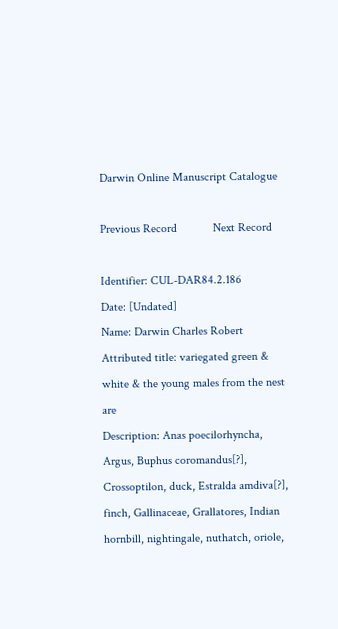Darwin Online Manuscript Catalogue

Previous Record            Next Record

Identifier: CUL-DAR84.2.186
Date: [Undated]
Name: Darwin Charles Robert
Attributed title: variegated green & white & the young males from the nest are
Description: Anas poecilorhyncha, Argus, Buphus coromandus[?], Crossoptilon, duck, Estralda amdiva[?], finch, Gallinaceae, Grallatores, Indian hornbill, nightingale, nuthatch, oriole,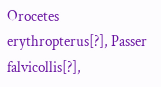Orocetes erythropterus[?], Passer falvicollis[?],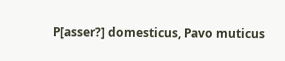P[asser?] domesticus, Pavo muticus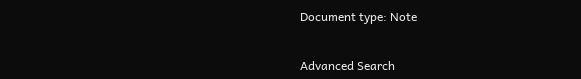Document type: Note


Advanced Search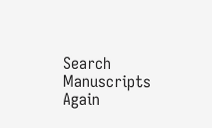Search Manuscripts Again